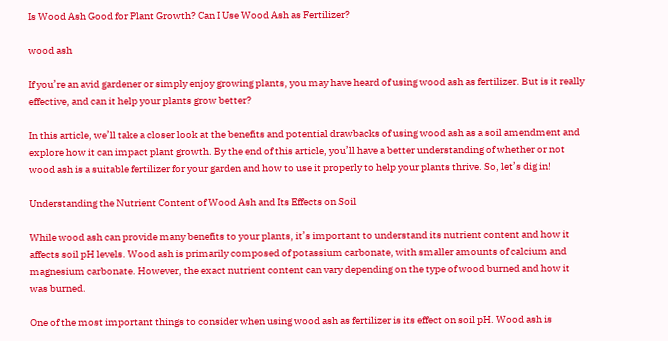Is Wood Ash Good for Plant Growth? Can I Use Wood Ash as Fertilizer?

wood ash

If you’re an avid gardener or simply enjoy growing plants, you may have heard of using wood ash as fertilizer. But is it really effective, and can it help your plants grow better?

In this article, we’ll take a closer look at the benefits and potential drawbacks of using wood ash as a soil amendment and explore how it can impact plant growth. By the end of this article, you’ll have a better understanding of whether or not wood ash is a suitable fertilizer for your garden and how to use it properly to help your plants thrive. So, let’s dig in!

Understanding the Nutrient Content of Wood Ash and Its Effects on Soil

While wood ash can provide many benefits to your plants, it’s important to understand its nutrient content and how it affects soil pH levels. Wood ash is primarily composed of potassium carbonate, with smaller amounts of calcium and magnesium carbonate. However, the exact nutrient content can vary depending on the type of wood burned and how it was burned.

One of the most important things to consider when using wood ash as fertilizer is its effect on soil pH. Wood ash is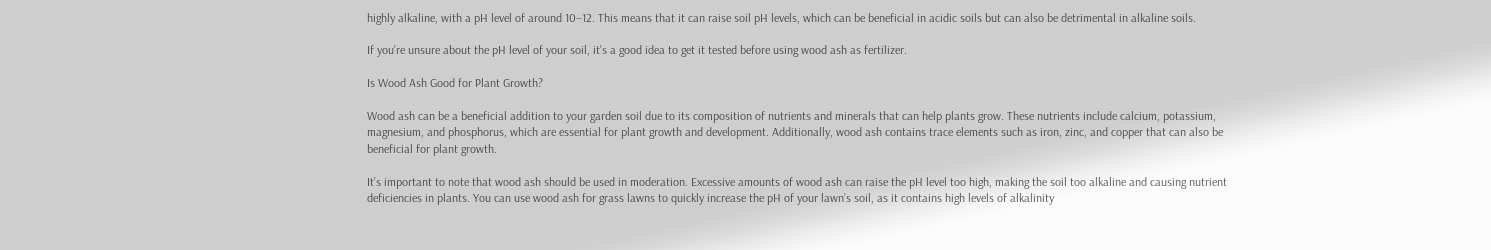highly alkaline, with a pH level of around 10–12. This means that it can raise soil pH levels, which can be beneficial in acidic soils but can also be detrimental in alkaline soils.

If you’re unsure about the pH level of your soil, it’s a good idea to get it tested before using wood ash as fertilizer.

Is Wood Ash Good for Plant Growth?

Wood ash can be a beneficial addition to your garden soil due to its composition of nutrients and minerals that can help plants grow. These nutrients include calcium, potassium, magnesium, and phosphorus, which are essential for plant growth and development. Additionally, wood ash contains trace elements such as iron, zinc, and copper that can also be beneficial for plant growth.

It’s important to note that wood ash should be used in moderation. Excessive amounts of wood ash can raise the pH level too high, making the soil too alkaline and causing nutrient deficiencies in plants. You can use wood ash for grass lawns to quickly increase the pH of your lawn’s soil, as it contains high levels of alkalinity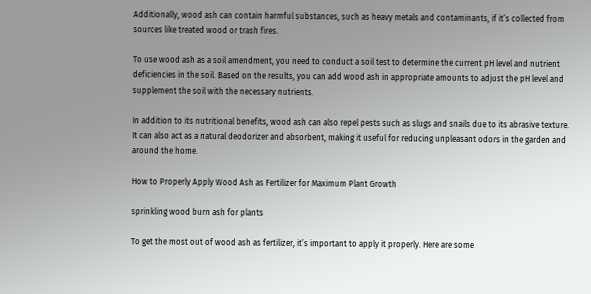Additionally, wood ash can contain harmful substances, such as heavy metals and contaminants, if it’s collected from sources like treated wood or trash fires.

To use wood ash as a soil amendment, you need to conduct a soil test to determine the current pH level and nutrient deficiencies in the soil. Based on the results, you can add wood ash in appropriate amounts to adjust the pH level and supplement the soil with the necessary nutrients.

In addition to its nutritional benefits, wood ash can also repel pests such as slugs and snails due to its abrasive texture. It can also act as a natural deodorizer and absorbent, making it useful for reducing unpleasant odors in the garden and around the home.

How to Properly Apply Wood Ash as Fertilizer for Maximum Plant Growth

sprinkling wood burn ash for plants

To get the most out of wood ash as fertilizer, it’s important to apply it properly. Here are some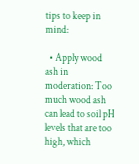tips to keep in mind:

  • Apply wood ash in moderation: Too much wood ash can lead to soil pH levels that are too high, which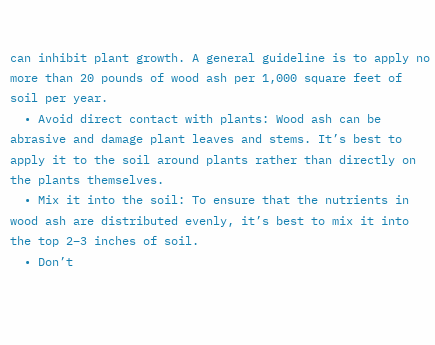can inhibit plant growth. A general guideline is to apply no more than 20 pounds of wood ash per 1,000 square feet of soil per year.
  • Avoid direct contact with plants: Wood ash can be abrasive and damage plant leaves and stems. It’s best to apply it to the soil around plants rather than directly on the plants themselves.
  • Mix it into the soil: To ensure that the nutrients in wood ash are distributed evenly, it’s best to mix it into the top 2–3 inches of soil.
  • Don’t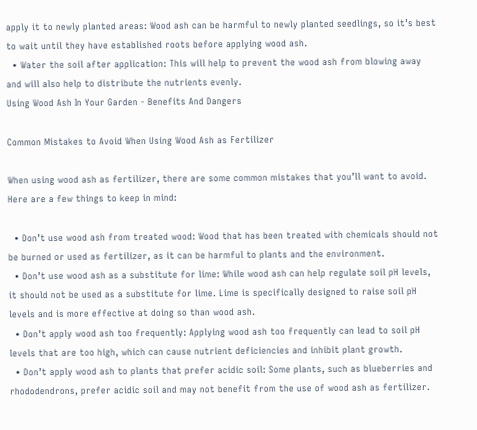apply it to newly planted areas: Wood ash can be harmful to newly planted seedlings, so it’s best to wait until they have established roots before applying wood ash.
  • Water the soil after application: This will help to prevent the wood ash from blowing away and will also help to distribute the nutrients evenly.
Using Wood Ash In Your Garden - Benefits And Dangers

Common Mistakes to Avoid When Using Wood Ash as Fertilizer

When using wood ash as fertilizer, there are some common mistakes that you’ll want to avoid. Here are a few things to keep in mind:

  • Don’t use wood ash from treated wood: Wood that has been treated with chemicals should not be burned or used as fertilizer, as it can be harmful to plants and the environment.
  • Don’t use wood ash as a substitute for lime: While wood ash can help regulate soil pH levels, it should not be used as a substitute for lime. Lime is specifically designed to raise soil pH levels and is more effective at doing so than wood ash.
  • Don’t apply wood ash too frequently: Applying wood ash too frequently can lead to soil pH levels that are too high, which can cause nutrient deficiencies and inhibit plant growth.
  • Don’t apply wood ash to plants that prefer acidic soil: Some plants, such as blueberries and rhododendrons, prefer acidic soil and may not benefit from the use of wood ash as fertilizer.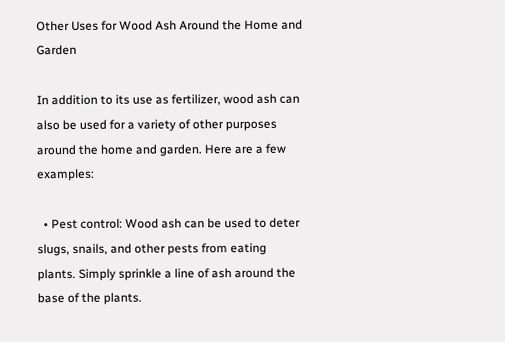Other Uses for Wood Ash Around the Home and Garden

In addition to its use as fertilizer, wood ash can also be used for a variety of other purposes around the home and garden. Here are a few examples:

  • Pest control: Wood ash can be used to deter slugs, snails, and other pests from eating plants. Simply sprinkle a line of ash around the base of the plants.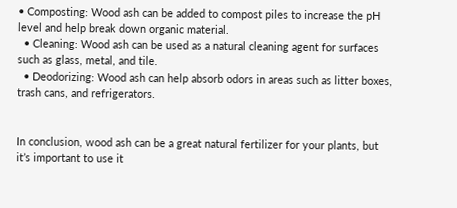• Composting: Wood ash can be added to compost piles to increase the pH level and help break down organic material.
  • Cleaning: Wood ash can be used as a natural cleaning agent for surfaces such as glass, metal, and tile.
  • Deodorizing: Wood ash can help absorb odors in areas such as litter boxes, trash cans, and refrigerators.


In conclusion, wood ash can be a great natural fertilizer for your plants, but it’s important to use it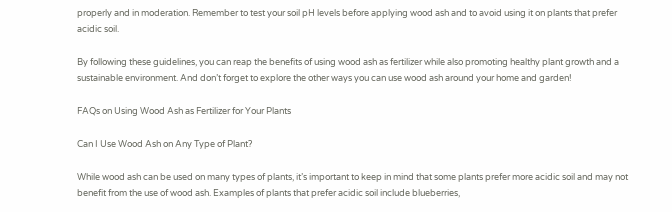properly and in moderation. Remember to test your soil pH levels before applying wood ash and to avoid using it on plants that prefer acidic soil.

By following these guidelines, you can reap the benefits of using wood ash as fertilizer while also promoting healthy plant growth and a sustainable environment. And don’t forget to explore the other ways you can use wood ash around your home and garden!

FAQs on Using Wood Ash as Fertilizer for Your Plants

Can I Use Wood Ash on Any Type of Plant?

While wood ash can be used on many types of plants, it’s important to keep in mind that some plants prefer more acidic soil and may not benefit from the use of wood ash. Examples of plants that prefer acidic soil include blueberries,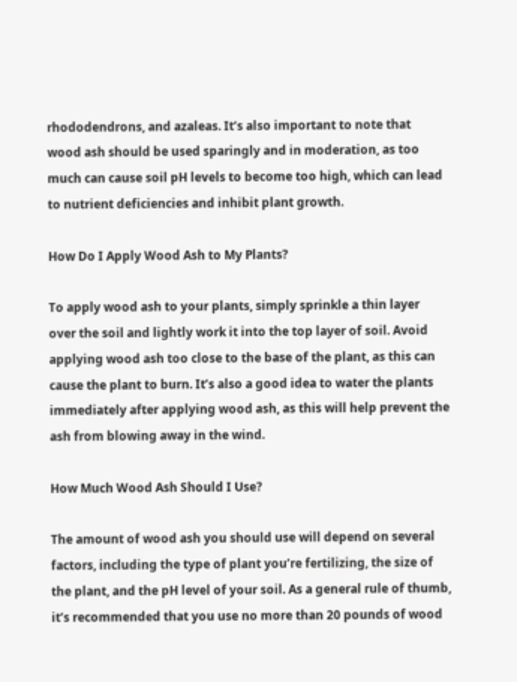rhododendrons, and azaleas. It’s also important to note that wood ash should be used sparingly and in moderation, as too much can cause soil pH levels to become too high, which can lead to nutrient deficiencies and inhibit plant growth.

How Do I Apply Wood Ash to My Plants?

To apply wood ash to your plants, simply sprinkle a thin layer over the soil and lightly work it into the top layer of soil. Avoid applying wood ash too close to the base of the plant, as this can cause the plant to burn. It’s also a good idea to water the plants immediately after applying wood ash, as this will help prevent the ash from blowing away in the wind.

How Much Wood Ash Should I Use?

The amount of wood ash you should use will depend on several factors, including the type of plant you’re fertilizing, the size of the plant, and the pH level of your soil. As a general rule of thumb, it’s recommended that you use no more than 20 pounds of wood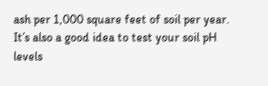ash per 1,000 square feet of soil per year. It’s also a good idea to test your soil pH levels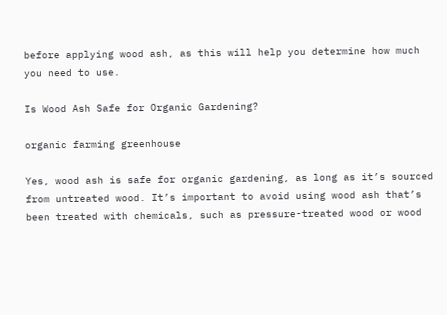before applying wood ash, as this will help you determine how much you need to use.

Is Wood Ash Safe for Organic Gardening?

organic farming greenhouse

Yes, wood ash is safe for organic gardening, as long as it’s sourced from untreated wood. It’s important to avoid using wood ash that’s been treated with chemicals, such as pressure-treated wood or wood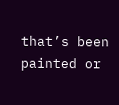that’s been painted or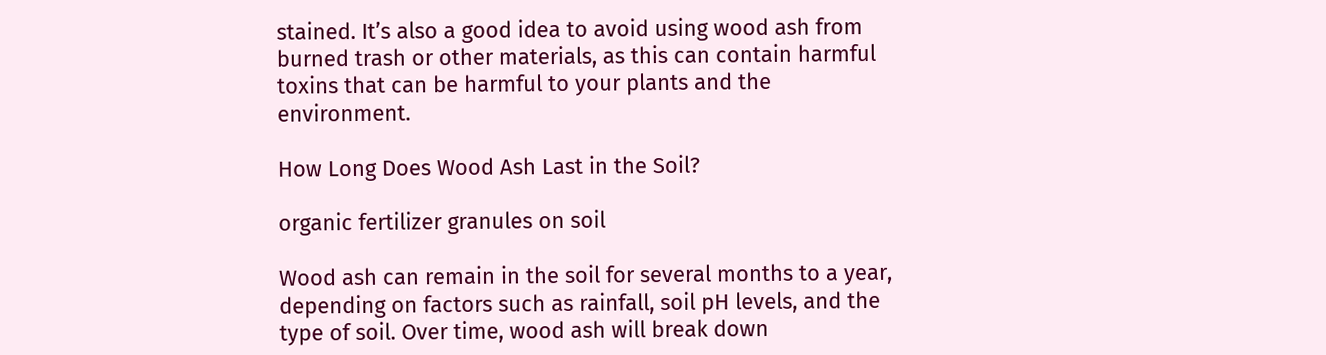stained. It’s also a good idea to avoid using wood ash from burned trash or other materials, as this can contain harmful toxins that can be harmful to your plants and the environment.

How Long Does Wood Ash Last in the Soil?

organic fertilizer granules on soil

Wood ash can remain in the soil for several months to a year, depending on factors such as rainfall, soil pH levels, and the type of soil. Over time, wood ash will break down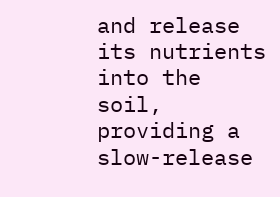and release its nutrients into the soil, providing a slow-release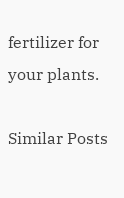fertilizer for your plants.

Similar Posts